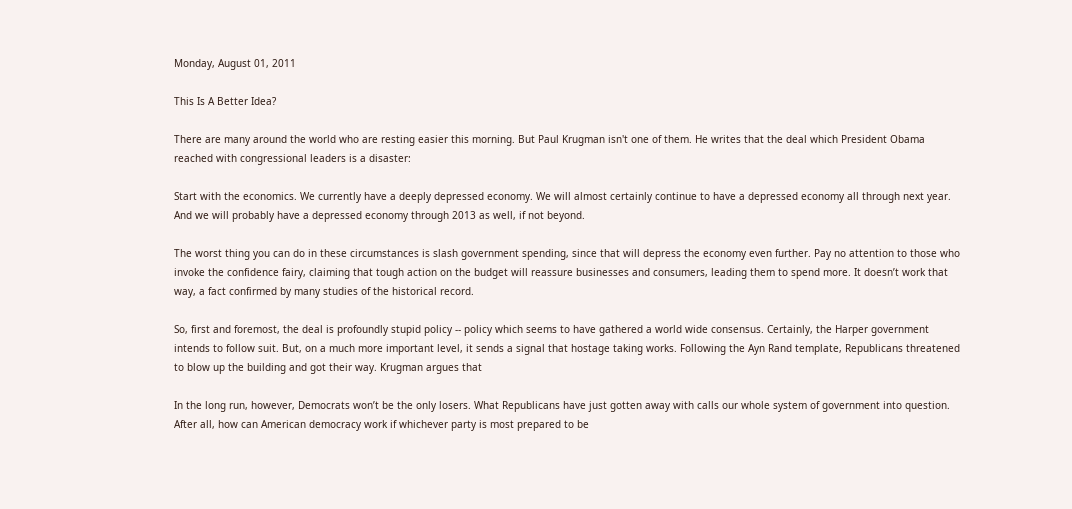Monday, August 01, 2011

This Is A Better Idea?

There are many around the world who are resting easier this morning. But Paul Krugman isn't one of them. He writes that the deal which President Obama reached with congressional leaders is a disaster:

Start with the economics. We currently have a deeply depressed economy. We will almost certainly continue to have a depressed economy all through next year. And we will probably have a depressed economy through 2013 as well, if not beyond.

The worst thing you can do in these circumstances is slash government spending, since that will depress the economy even further. Pay no attention to those who invoke the confidence fairy, claiming that tough action on the budget will reassure businesses and consumers, leading them to spend more. It doesn’t work that way, a fact confirmed by many studies of the historical record.

So, first and foremost, the deal is profoundly stupid policy -- policy which seems to have gathered a world wide consensus. Certainly, the Harper government intends to follow suit. But, on a much more important level, it sends a signal that hostage taking works. Following the Ayn Rand template, Republicans threatened to blow up the building and got their way. Krugman argues that

In the long run, however, Democrats won’t be the only losers. What Republicans have just gotten away with calls our whole system of government into question. After all, how can American democracy work if whichever party is most prepared to be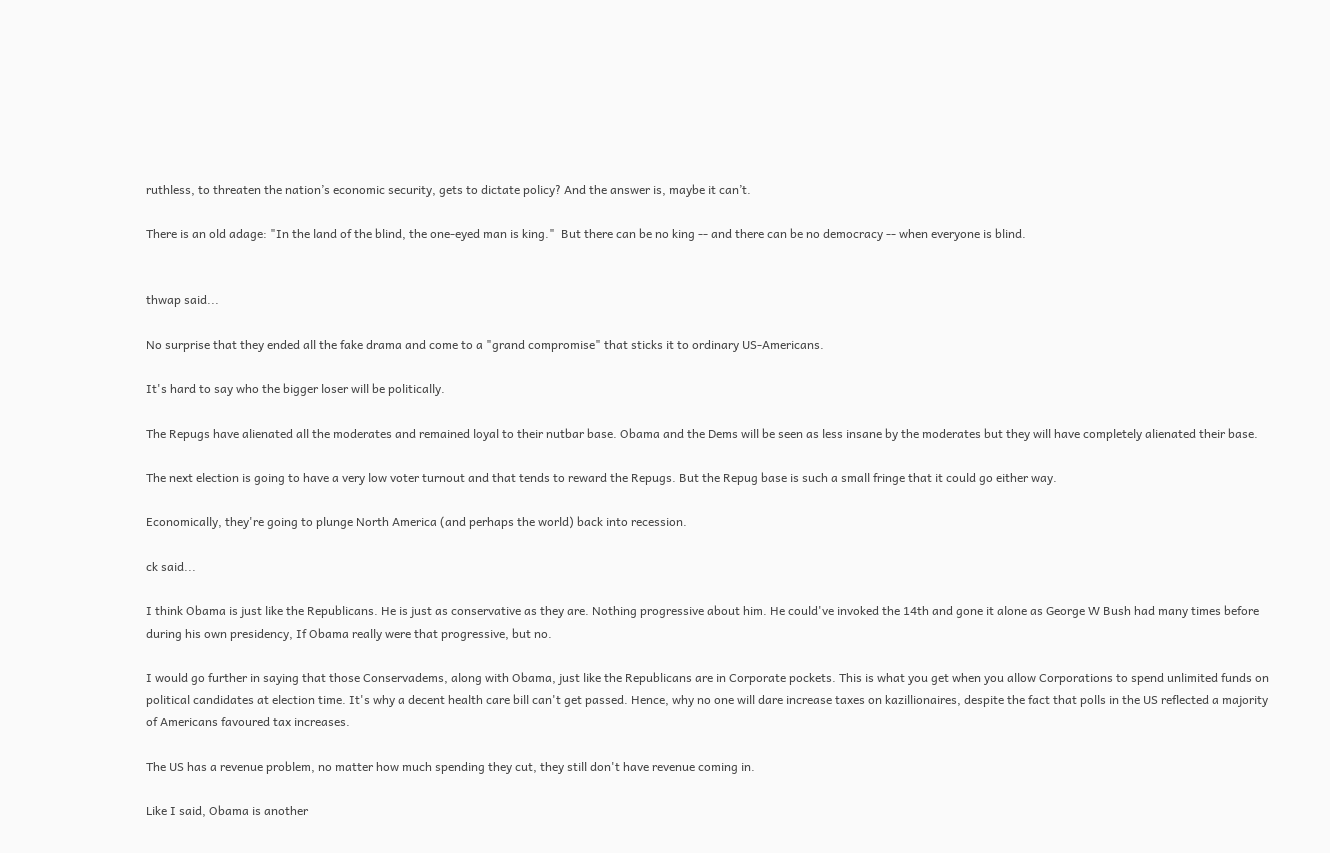ruthless, to threaten the nation’s economic security, gets to dictate policy? And the answer is, maybe it can’t.

There is an old adage: "In the land of the blind, the one-eyed man is king."  But there can be no king -- and there can be no democracy -- when everyone is blind.


thwap said...

No surprise that they ended all the fake drama and come to a "grand compromise" that sticks it to ordinary US-Americans.

It's hard to say who the bigger loser will be politically.

The Repugs have alienated all the moderates and remained loyal to their nutbar base. Obama and the Dems will be seen as less insane by the moderates but they will have completely alienated their base.

The next election is going to have a very low voter turnout and that tends to reward the Repugs. But the Repug base is such a small fringe that it could go either way.

Economically, they're going to plunge North America (and perhaps the world) back into recession.

ck said...

I think Obama is just like the Republicans. He is just as conservative as they are. Nothing progressive about him. He could've invoked the 14th and gone it alone as George W Bush had many times before during his own presidency, If Obama really were that progressive, but no.

I would go further in saying that those Conservadems, along with Obama, just like the Republicans are in Corporate pockets. This is what you get when you allow Corporations to spend unlimited funds on political candidates at election time. It's why a decent health care bill can't get passed. Hence, why no one will dare increase taxes on kazillionaires, despite the fact that polls in the US reflected a majority of Americans favoured tax increases.

The US has a revenue problem, no matter how much spending they cut, they still don't have revenue coming in.

Like I said, Obama is another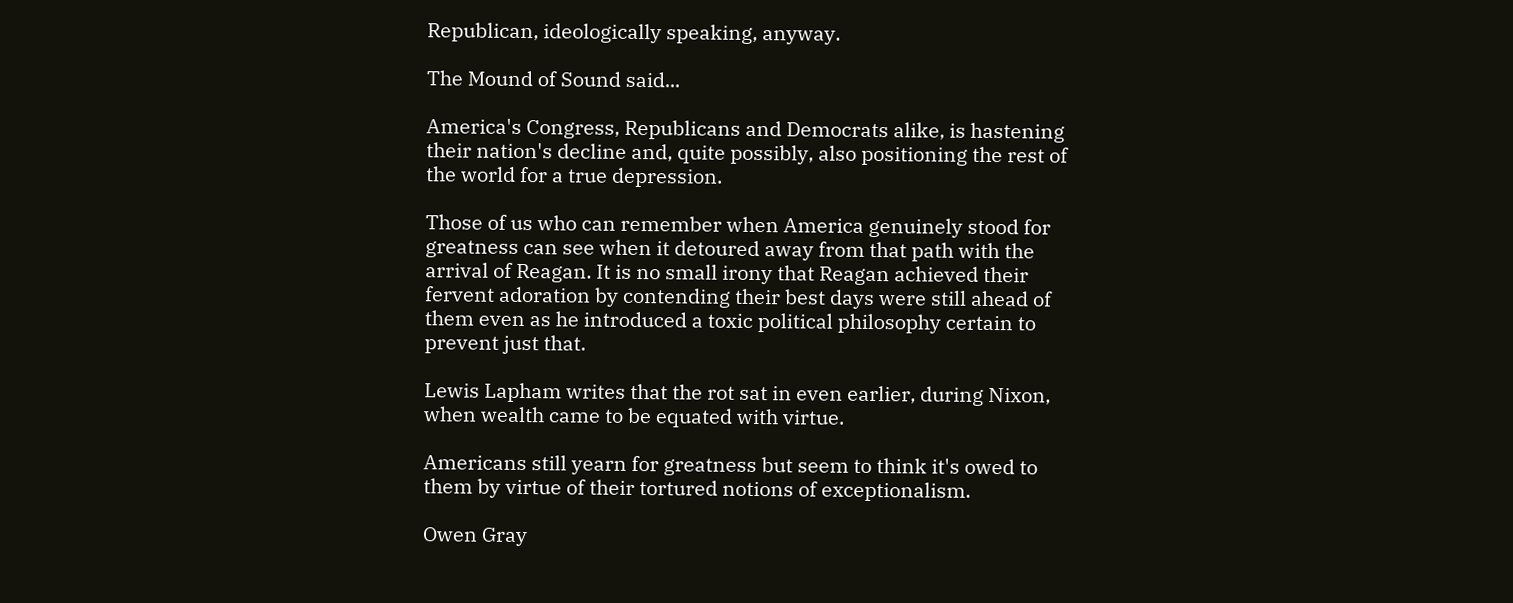Republican, ideologically speaking, anyway.

The Mound of Sound said...

America's Congress, Republicans and Democrats alike, is hastening their nation's decline and, quite possibly, also positioning the rest of the world for a true depression.

Those of us who can remember when America genuinely stood for greatness can see when it detoured away from that path with the arrival of Reagan. It is no small irony that Reagan achieved their fervent adoration by contending their best days were still ahead of them even as he introduced a toxic political philosophy certain to prevent just that.

Lewis Lapham writes that the rot sat in even earlier, during Nixon, when wealth came to be equated with virtue.

Americans still yearn for greatness but seem to think it's owed to them by virtue of their tortured notions of exceptionalism.

Owen Gray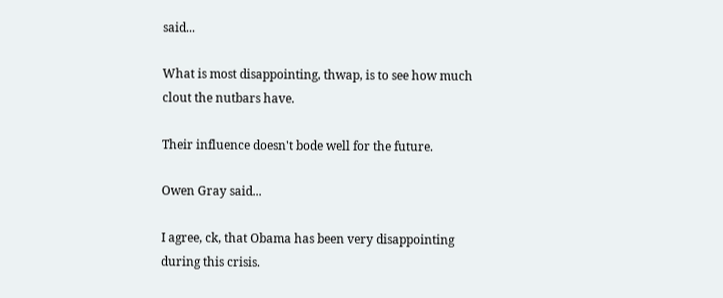said...

What is most disappointing, thwap, is to see how much clout the nutbars have.

Their influence doesn't bode well for the future.

Owen Gray said...

I agree, ck, that Obama has been very disappointing during this crisis.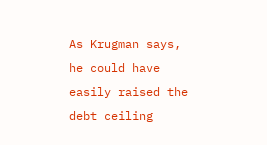As Krugman says, he could have easily raised the debt ceiling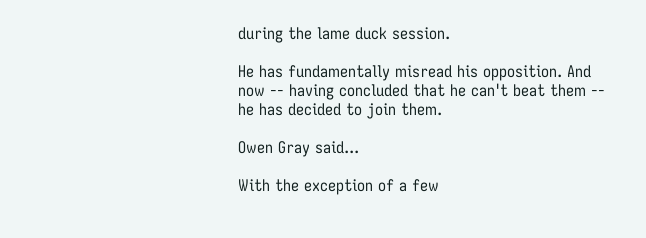during the lame duck session.

He has fundamentally misread his opposition. And now -- having concluded that he can't beat them -- he has decided to join them.

Owen Gray said...

With the exception of a few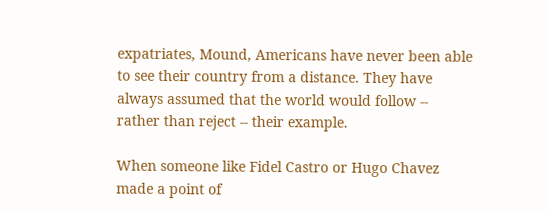expatriates, Mound, Americans have never been able to see their country from a distance. They have always assumed that the world would follow -- rather than reject -- their example.

When someone like Fidel Castro or Hugo Chavez made a point of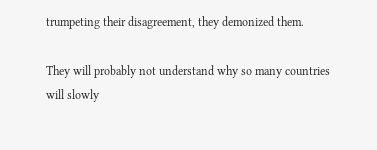trumpeting their disagreement, they demonized them.

They will probably not understand why so many countries will slowly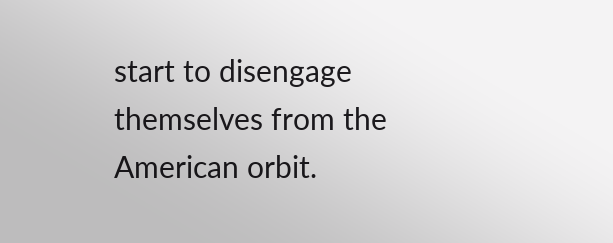start to disengage themselves from the American orbit.